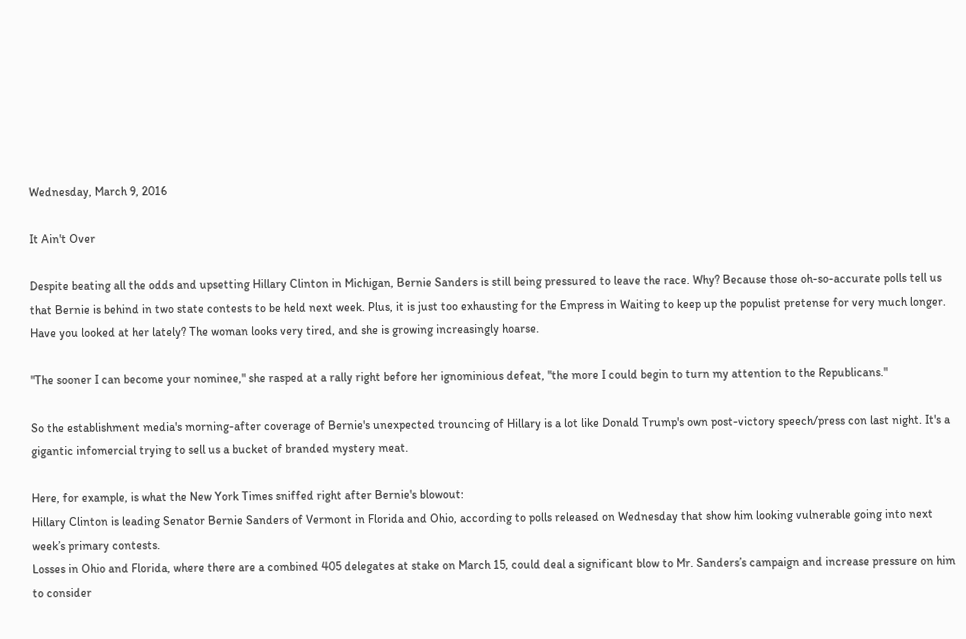Wednesday, March 9, 2016

It Ain't Over

Despite beating all the odds and upsetting Hillary Clinton in Michigan, Bernie Sanders is still being pressured to leave the race. Why? Because those oh-so-accurate polls tell us that Bernie is behind in two state contests to be held next week. Plus, it is just too exhausting for the Empress in Waiting to keep up the populist pretense for very much longer. Have you looked at her lately? The woman looks very tired, and she is growing increasingly hoarse.

"The sooner I can become your nominee," she rasped at a rally right before her ignominious defeat, "the more I could begin to turn my attention to the Republicans."

So the establishment media's morning-after coverage of Bernie's unexpected trouncing of Hillary is a lot like Donald Trump's own post-victory speech/press con last night. It's a gigantic infomercial trying to sell us a bucket of branded mystery meat.

Here, for example, is what the New York Times sniffed right after Bernie's blowout:
Hillary Clinton is leading Senator Bernie Sanders of Vermont in Florida and Ohio, according to polls released on Wednesday that show him looking vulnerable going into next week’s primary contests.
Losses in Ohio and Florida, where there are a combined 405 delegates at stake on March 15, could deal a significant blow to Mr. Sanders’s campaign and increase pressure on him to consider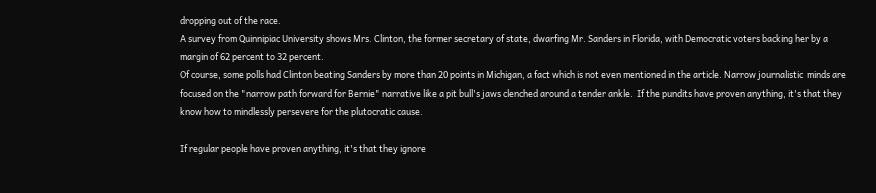dropping out of the race.
A survey from Quinnipiac University shows Mrs. Clinton, the former secretary of state, dwarfing Mr. Sanders in Florida, with Democratic voters backing her by a margin of 62 percent to 32 percent.
Of course, some polls had Clinton beating Sanders by more than 20 points in Michigan, a fact which is not even mentioned in the article. Narrow journalistic  minds are focused on the "narrow path forward for Bernie" narrative like a pit bull's jaws clenched around a tender ankle.  If the pundits have proven anything, it's that they know how to mindlessly persevere for the plutocratic cause.

If regular people have proven anything, it's that they ignore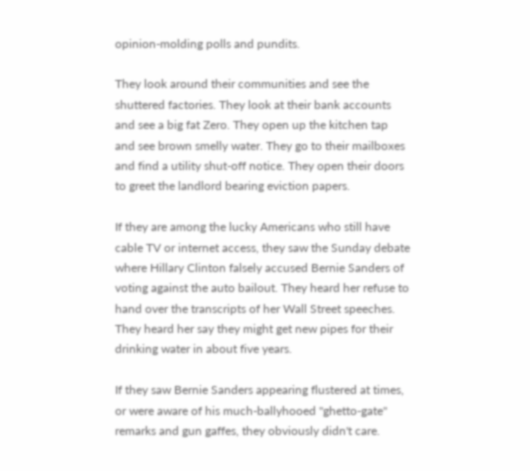opinion-molding polls and pundits.

They look around their communities and see the shuttered factories. They look at their bank accounts and see a big fat Zero. They open up the kitchen tap and see brown smelly water. They go to their mailboxes and find a utility shut-off notice. They open their doors to greet the landlord bearing eviction papers.

If they are among the lucky Americans who still have cable TV or internet access, they saw the Sunday debate where Hillary Clinton falsely accused Bernie Sanders of voting against the auto bailout. They heard her refuse to hand over the transcripts of her Wall Street speeches. They heard her say they might get new pipes for their drinking water in about five years.

If they saw Bernie Sanders appearing flustered at times, or were aware of his much-ballyhooed "ghetto-gate" remarks and gun gaffes, they obviously didn't care.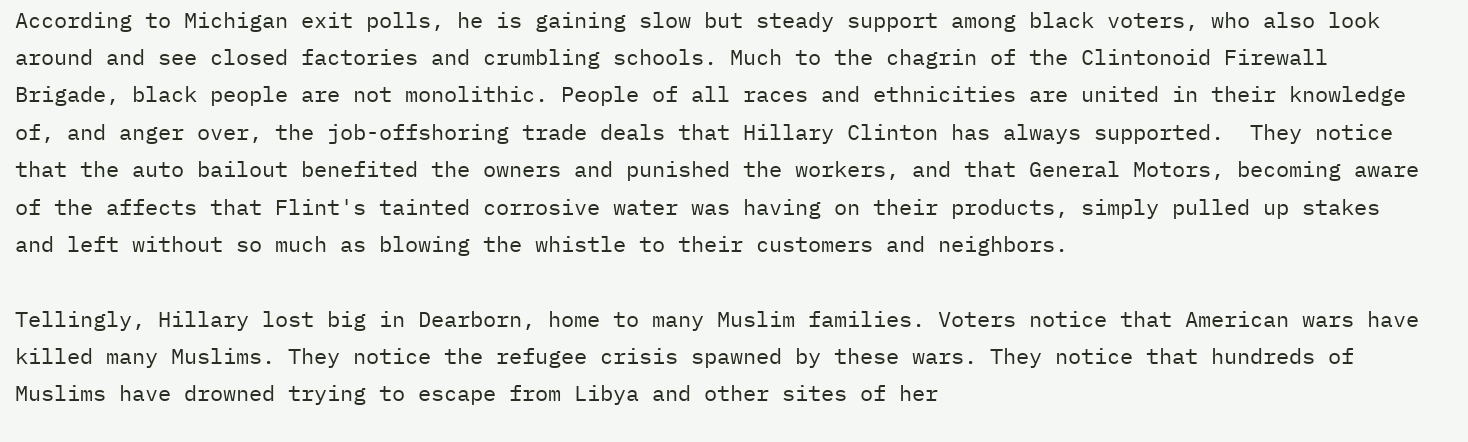According to Michigan exit polls, he is gaining slow but steady support among black voters, who also look around and see closed factories and crumbling schools. Much to the chagrin of the Clintonoid Firewall Brigade, black people are not monolithic. People of all races and ethnicities are united in their knowledge of, and anger over, the job-offshoring trade deals that Hillary Clinton has always supported.  They notice that the auto bailout benefited the owners and punished the workers, and that General Motors, becoming aware of the affects that Flint's tainted corrosive water was having on their products, simply pulled up stakes and left without so much as blowing the whistle to their customers and neighbors.

Tellingly, Hillary lost big in Dearborn, home to many Muslim families. Voters notice that American wars have killed many Muslims. They notice the refugee crisis spawned by these wars. They notice that hundreds of Muslims have drowned trying to escape from Libya and other sites of her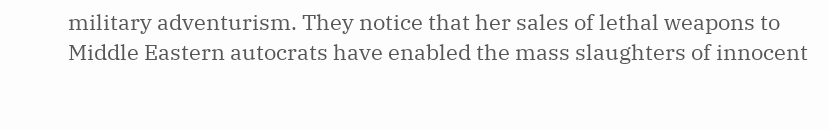military adventurism. They notice that her sales of lethal weapons to Middle Eastern autocrats have enabled the mass slaughters of innocent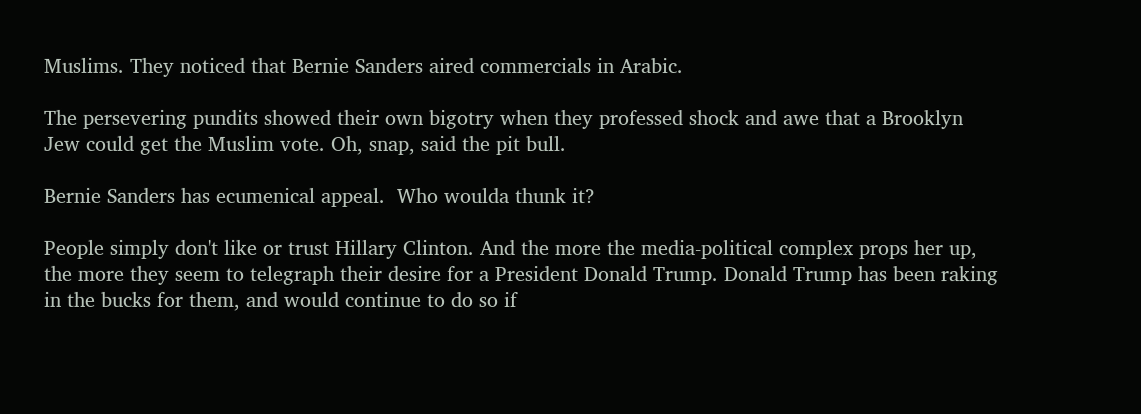Muslims. They noticed that Bernie Sanders aired commercials in Arabic.

The persevering pundits showed their own bigotry when they professed shock and awe that a Brooklyn Jew could get the Muslim vote. Oh, snap, said the pit bull.

Bernie Sanders has ecumenical appeal.  Who woulda thunk it?

People simply don't like or trust Hillary Clinton. And the more the media-political complex props her up, the more they seem to telegraph their desire for a President Donald Trump. Donald Trump has been raking in the bucks for them, and would continue to do so if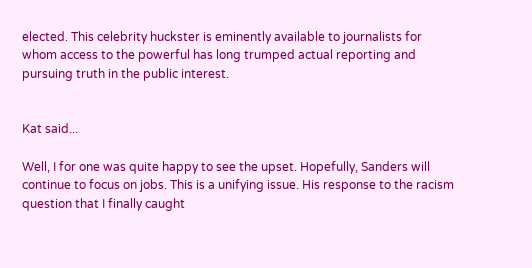elected. This celebrity huckster is eminently available to journalists for whom access to the powerful has long trumped actual reporting and pursuing truth in the public interest.


Kat said...

Well, I for one was quite happy to see the upset. Hopefully, Sanders will continue to focus on jobs. This is a unifying issue. His response to the racism question that I finally caught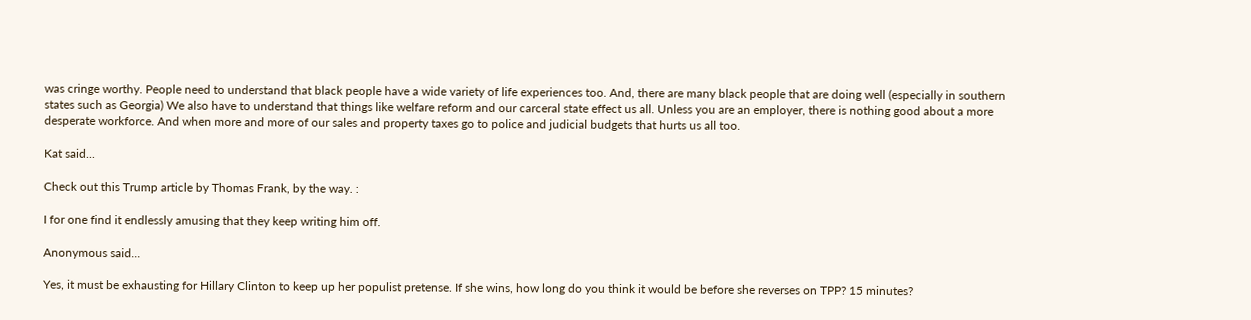was cringe worthy. People need to understand that black people have a wide variety of life experiences too. And, there are many black people that are doing well (especially in southern states such as Georgia) We also have to understand that things like welfare reform and our carceral state effect us all. Unless you are an employer, there is nothing good about a more desperate workforce. And when more and more of our sales and property taxes go to police and judicial budgets that hurts us all too.

Kat said...

Check out this Trump article by Thomas Frank, by the way. :

I for one find it endlessly amusing that they keep writing him off.

Anonymous said...

Yes, it must be exhausting for Hillary Clinton to keep up her populist pretense. If she wins, how long do you think it would be before she reverses on TPP? 15 minutes?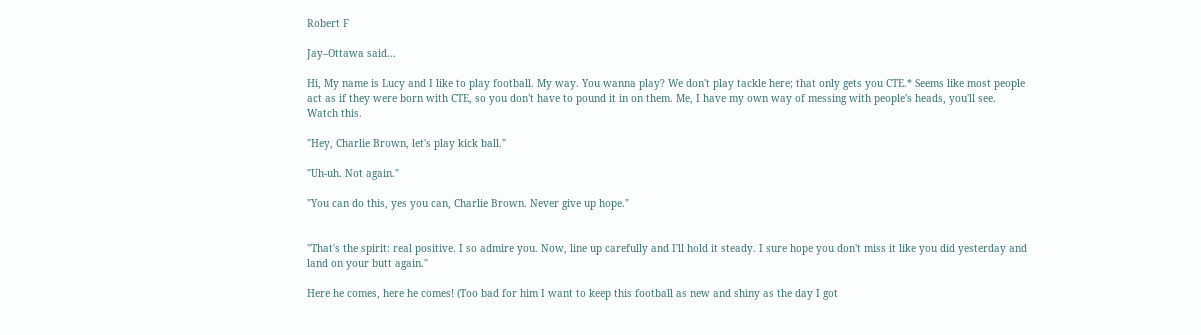Robert F

Jay–Ottawa said...

Hi, My name is Lucy and I like to play football. My way. You wanna play? We don't play tackle here; that only gets you CTE.* Seems like most people act as if they were born with CTE, so you don't have to pound it in on them. Me, I have my own way of messing with people's heads, you'll see. Watch this.

"Hey, Charlie Brown, let's play kick ball."

"Uh-uh. Not again."

"You can do this, yes you can, Charlie Brown. Never give up hope."


"That's the spirit: real positive. I so admire you. Now, line up carefully and I'll hold it steady. I sure hope you don't miss it like you did yesterday and land on your butt again."

Here he comes, here he comes! (Too bad for him I want to keep this football as new and shiny as the day I got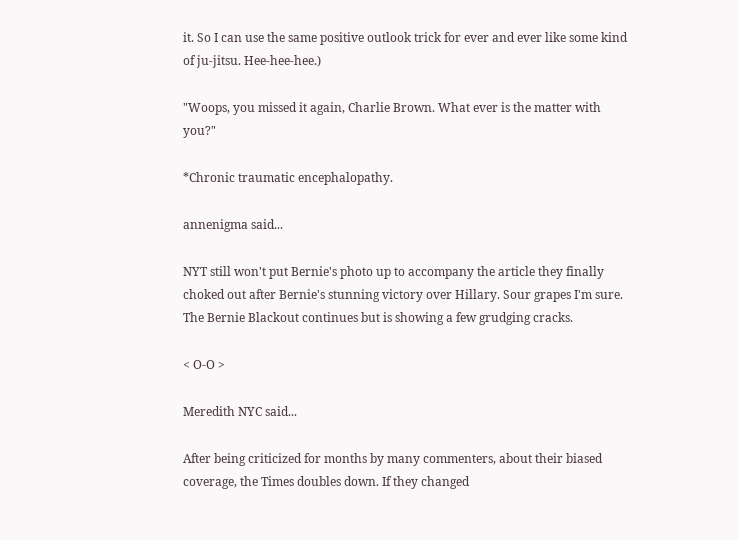it. So I can use the same positive outlook trick for ever and ever like some kind of ju-jitsu. Hee-hee-hee.)

"Woops, you missed it again, Charlie Brown. What ever is the matter with you?"

*Chronic traumatic encephalopathy.

annenigma said...

NYT still won't put Bernie's photo up to accompany the article they finally choked out after Bernie's stunning victory over Hillary. Sour grapes I'm sure. The Bernie Blackout continues but is showing a few grudging cracks.

< O-O >

Meredith NYC said...

After being criticized for months by many commenters, about their biased coverage, the Times doubles down. If they changed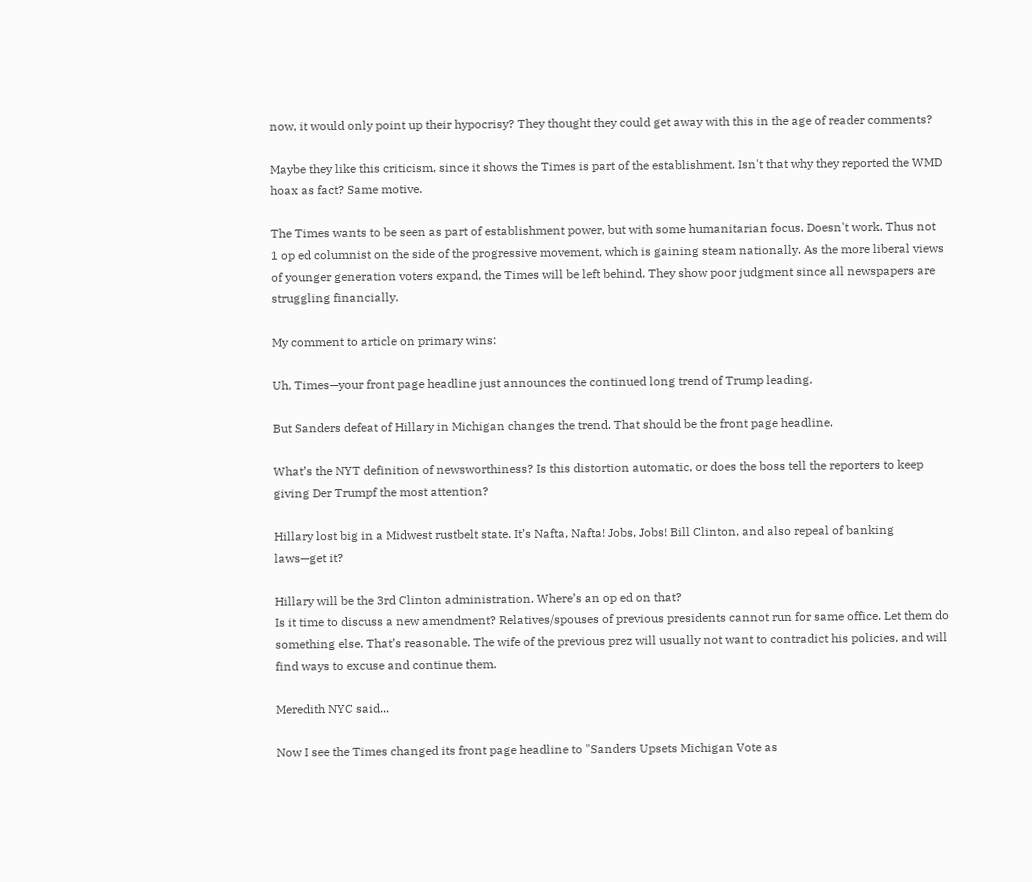now, it would only point up their hypocrisy? They thought they could get away with this in the age of reader comments?

Maybe they like this criticism, since it shows the Times is part of the establishment. Isn't that why they reported the WMD hoax as fact? Same motive.

The Times wants to be seen as part of establishment power, but with some humanitarian focus. Doesn't work. Thus not 1 op ed columnist on the side of the progressive movement, which is gaining steam nationally. As the more liberal views of younger generation voters expand, the Times will be left behind. They show poor judgment since all newspapers are struggling financially.

My comment to article on primary wins:

Uh, Times—your front page headline just announces the continued long trend of Trump leading.

But Sanders defeat of Hillary in Michigan changes the trend. That should be the front page headline.

What’s the NYT definition of newsworthiness? Is this distortion automatic, or does the boss tell the reporters to keep giving Der Trumpf the most attention?

Hillary lost big in a Midwest rustbelt state. It’s Nafta, Nafta! Jobs, Jobs! Bill Clinton, and also repeal of banking laws—get it?

Hillary will be the 3rd Clinton administration. Where’s an op ed on that?
Is it time to discuss a new amendment? Relatives/spouses of previous presidents cannot run for same office. Let them do something else. That’s reasonable. The wife of the previous prez will usually not want to contradict his policies, and will find ways to excuse and continue them.

Meredith NYC said...

Now I see the Times changed its front page headline to "Sanders Upsets Michigan Vote as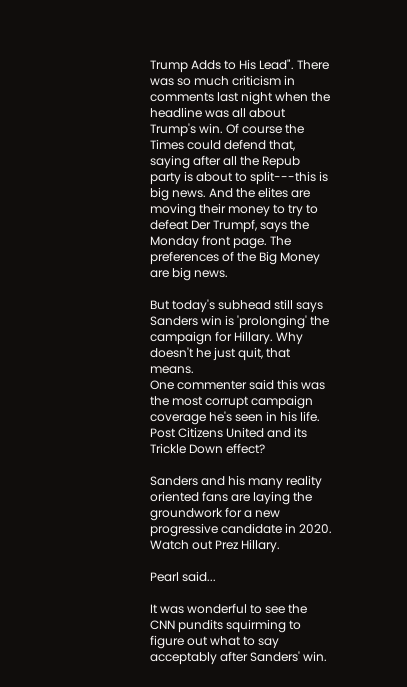Trump Adds to His Lead". There was so much criticism in comments last night when the headline was all about Trump's win. Of course the Times could defend that, saying after all the Repub party is about to split---this is big news. And the elites are moving their money to try to defeat Der Trumpf, says the Monday front page. The preferences of the Big Money are big news.

But today's subhead still says Sanders win is 'prolonging' the campaign for Hillary. Why doesn't he just quit, that means.
One commenter said this was the most corrupt campaign coverage he's seen in his life.
Post Citizens United and its Trickle Down effect?

Sanders and his many reality oriented fans are laying the groundwork for a new progressive candidate in 2020. Watch out Prez Hillary.

Pearl said...

It was wonderful to see the CNN pundits squirming to figure out what to say acceptably after Sanders' win.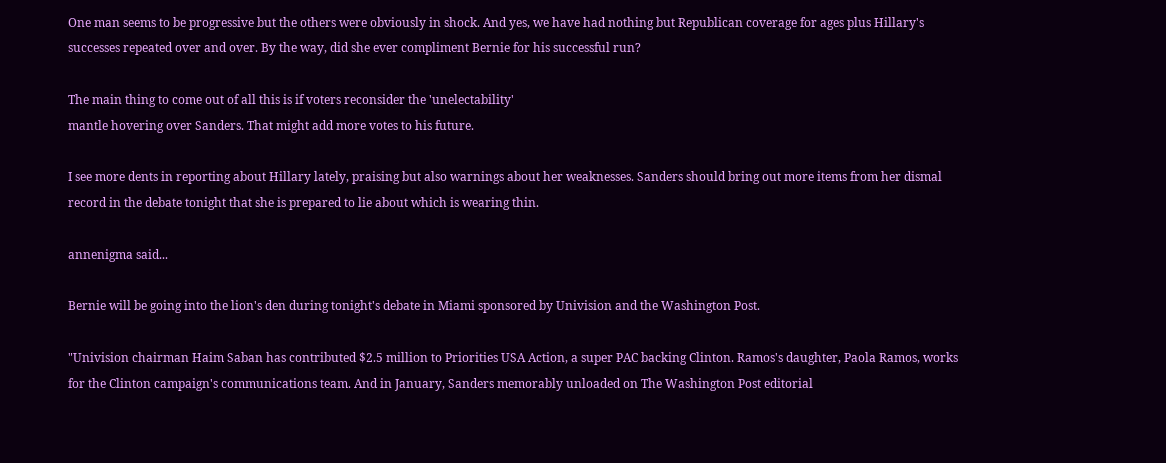One man seems to be progressive but the others were obviously in shock. And yes, we have had nothing but Republican coverage for ages plus Hillary's successes repeated over and over. By the way, did she ever compliment Bernie for his successful run?

The main thing to come out of all this is if voters reconsider the 'unelectability'
mantle hovering over Sanders. That might add more votes to his future.

I see more dents in reporting about Hillary lately, praising but also warnings about her weaknesses. Sanders should bring out more items from her dismal record in the debate tonight that she is prepared to lie about which is wearing thin.

annenigma said...

Bernie will be going into the lion's den during tonight's debate in Miami sponsored by Univision and the Washington Post.

"Univision chairman Haim Saban has contributed $2.5 million to Priorities USA Action, a super PAC backing Clinton. Ramos's daughter, Paola Ramos, works for the Clinton campaign's communications team. And in January, Sanders memorably unloaded on The Washington Post editorial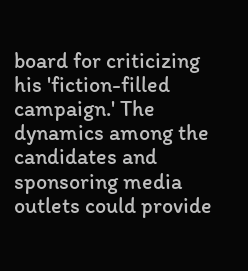board for criticizing his 'fiction-filled campaign.' The dynamics among the candidates and sponsoring media outlets could provide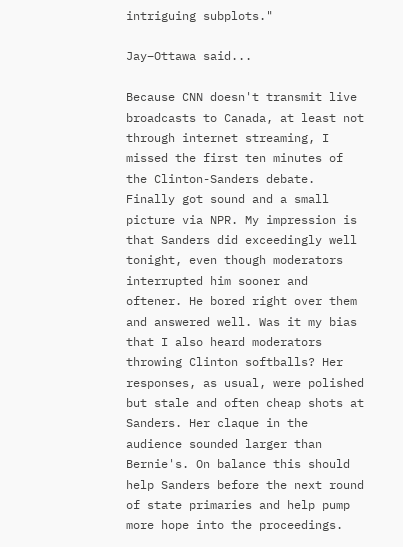intriguing subplots."

Jay–Ottawa said...

Because CNN doesn't transmit live broadcasts to Canada, at least not through internet streaming, I missed the first ten minutes of the Clinton-Sanders debate. Finally got sound and a small picture via NPR. My impression is that Sanders did exceedingly well tonight, even though moderators interrupted him sooner and oftener. He bored right over them and answered well. Was it my bias that I also heard moderators throwing Clinton softballs? Her responses, as usual, were polished but stale and often cheap shots at Sanders. Her claque in the audience sounded larger than Bernie's. On balance this should help Sanders before the next round of state primaries and help pump more hope into the proceedings.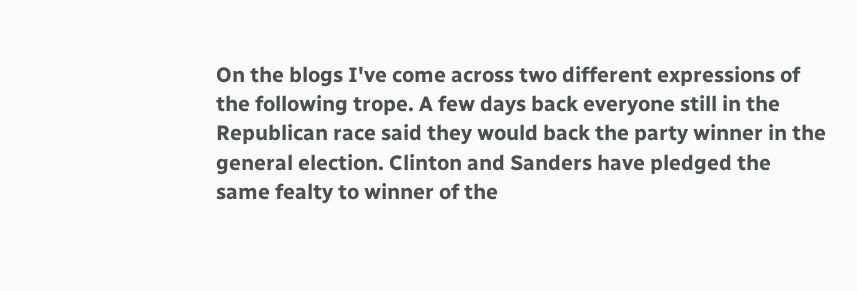On the blogs I've come across two different expressions of the following trope. A few days back everyone still in the Republican race said they would back the party winner in the general election. Clinton and Sanders have pledged the same fealty to winner of the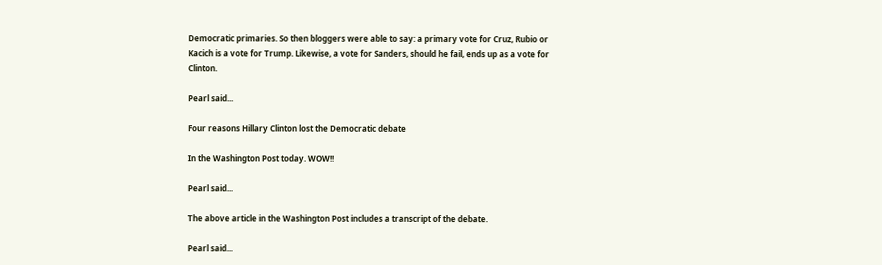Democratic primaries. So then bloggers were able to say: a primary vote for Cruz, Rubio or Kacich is a vote for Trump. Likewise, a vote for Sanders, should he fail, ends up as a vote for Clinton.

Pearl said...

Four reasons Hillary Clinton lost the Democratic debate

In the Washington Post today. WOW!!

Pearl said...

The above article in the Washington Post includes a transcript of the debate.

Pearl said...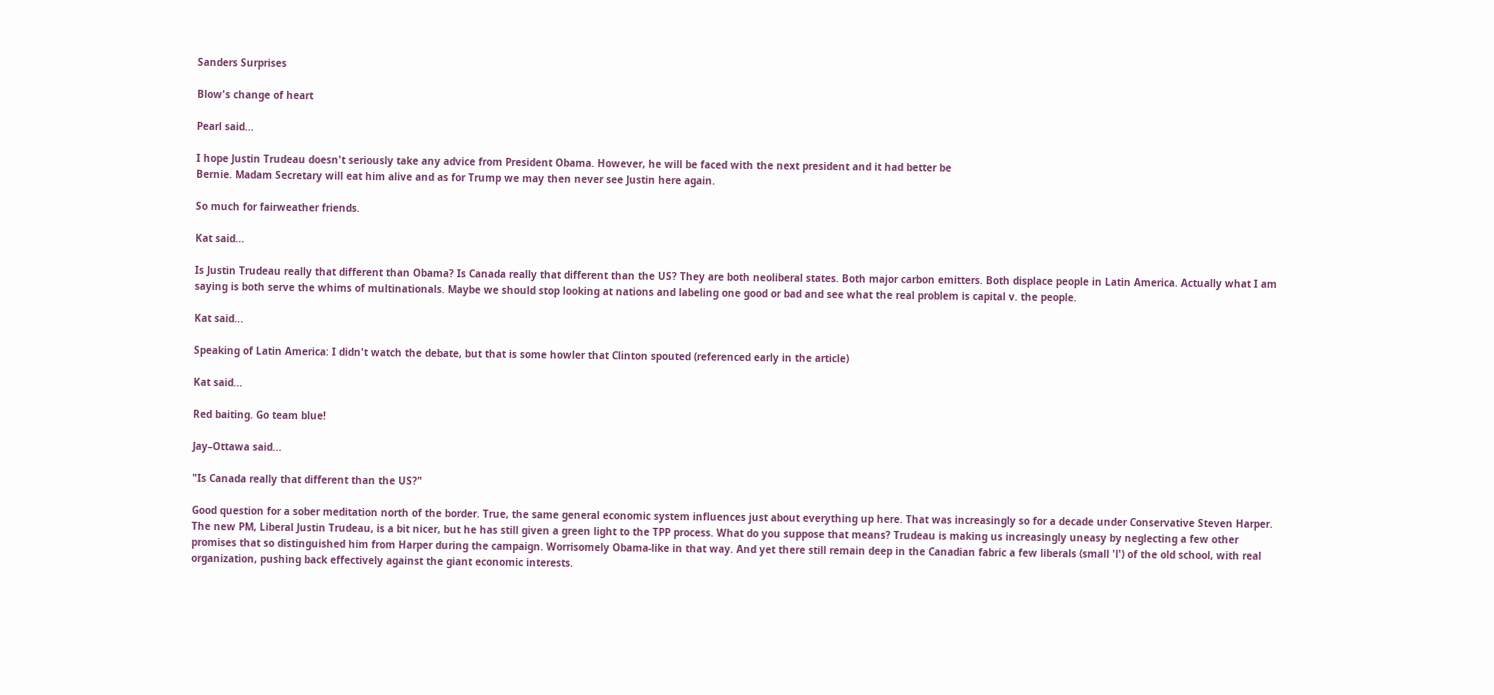Sanders Surprises

Blow's change of heart

Pearl said...

I hope Justin Trudeau doesn't seriously take any advice from President Obama. However, he will be faced with the next president and it had better be
Bernie. Madam Secretary will eat him alive and as for Trump we may then never see Justin here again.

So much for fairweather friends.

Kat said...

Is Justin Trudeau really that different than Obama? Is Canada really that different than the US? They are both neoliberal states. Both major carbon emitters. Both displace people in Latin America. Actually what I am saying is both serve the whims of multinationals. Maybe we should stop looking at nations and labeling one good or bad and see what the real problem is capital v. the people.

Kat said...

Speaking of Latin America: I didn't watch the debate, but that is some howler that Clinton spouted (referenced early in the article)

Kat said...

Red baiting. Go team blue!

Jay–Ottawa said...

"Is Canada really that different than the US?"

Good question for a sober meditation north of the border. True, the same general economic system influences just about everything up here. That was increasingly so for a decade under Conservative Steven Harper. The new PM, Liberal Justin Trudeau, is a bit nicer, but he has still given a green light to the TPP process. What do you suppose that means? Trudeau is making us increasingly uneasy by neglecting a few other promises that so distinguished him from Harper during the campaign. Worrisomely Obama-like in that way. And yet there still remain deep in the Canadian fabric a few liberals (small 'l') of the old school, with real organization, pushing back effectively against the giant economic interests.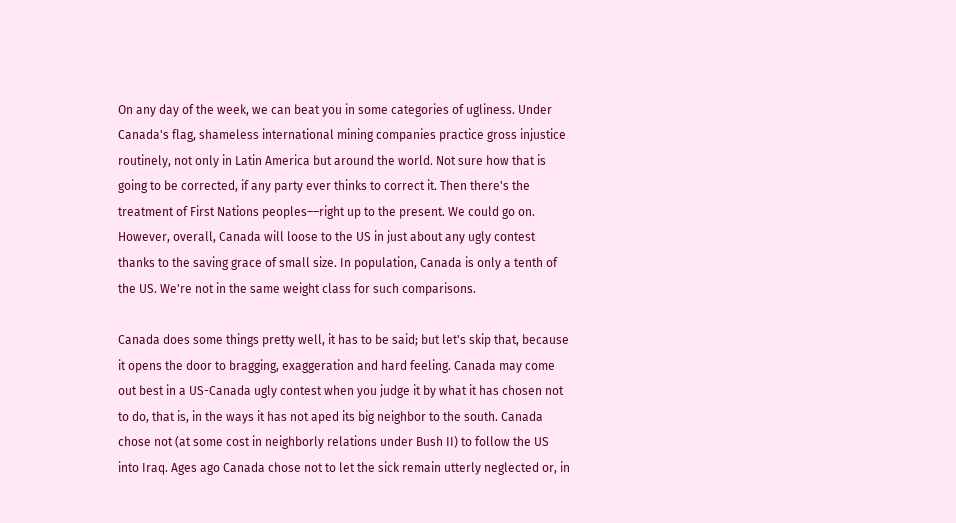On any day of the week, we can beat you in some categories of ugliness. Under Canada's flag, shameless international mining companies practice gross injustice routinely, not only in Latin America but around the world. Not sure how that is going to be corrected, if any party ever thinks to correct it. Then there's the treatment of First Nations peoples––right up to the present. We could go on. However, overall, Canada will loose to the US in just about any ugly contest thanks to the saving grace of small size. In population, Canada is only a tenth of the US. We're not in the same weight class for such comparisons.

Canada does some things pretty well, it has to be said; but let's skip that, because it opens the door to bragging, exaggeration and hard feeling. Canada may come out best in a US-Canada ugly contest when you judge it by what it has chosen not to do, that is, in the ways it has not aped its big neighbor to the south. Canada chose not (at some cost in neighborly relations under Bush II) to follow the US into Iraq. Ages ago Canada chose not to let the sick remain utterly neglected or, in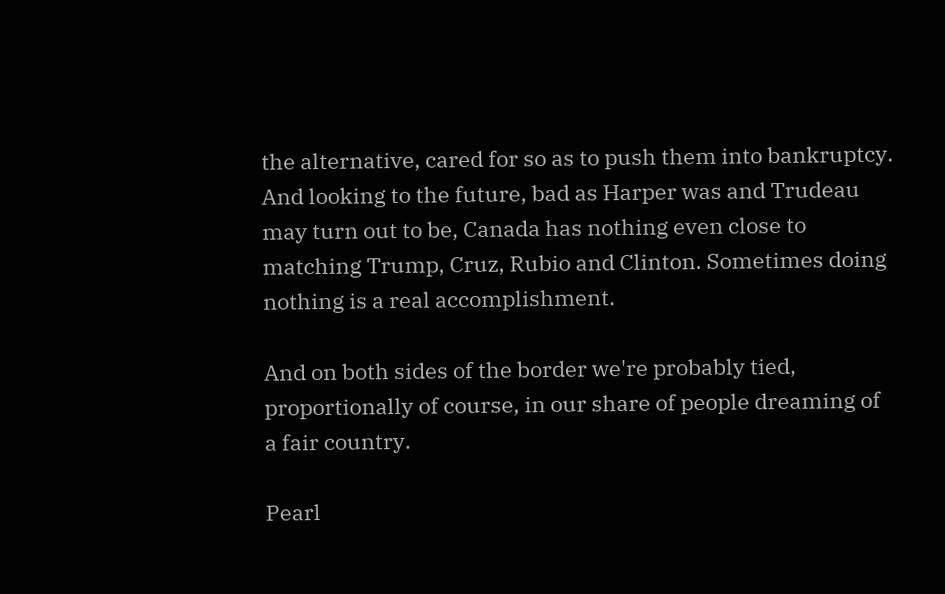the alternative, cared for so as to push them into bankruptcy. And looking to the future, bad as Harper was and Trudeau may turn out to be, Canada has nothing even close to matching Trump, Cruz, Rubio and Clinton. Sometimes doing nothing is a real accomplishment.

And on both sides of the border we're probably tied, proportionally of course, in our share of people dreaming of a fair country.

Pearl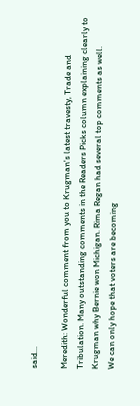said...

Meredith: Wonderful comment from you to Krugman's latest travesty, Trade and Tribulation. Many outstanding comments in the Readers Picks column explaining clearly to Krugman why Bernie won Michigan. Rima Regan had several top comments as well.
We can only hope that voters are becoming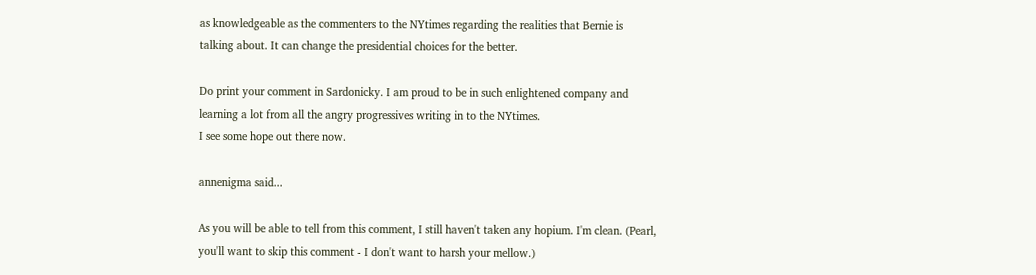as knowledgeable as the commenters to the NYtimes regarding the realities that Bernie is talking about. It can change the presidential choices for the better.

Do print your comment in Sardonicky. I am proud to be in such enlightened company and learning a lot from all the angry progressives writing in to the NYtimes.
I see some hope out there now.

annenigma said...

As you will be able to tell from this comment, I still haven't taken any hopium. I'm clean. (Pearl, you'll want to skip this comment - I don't want to harsh your mellow.)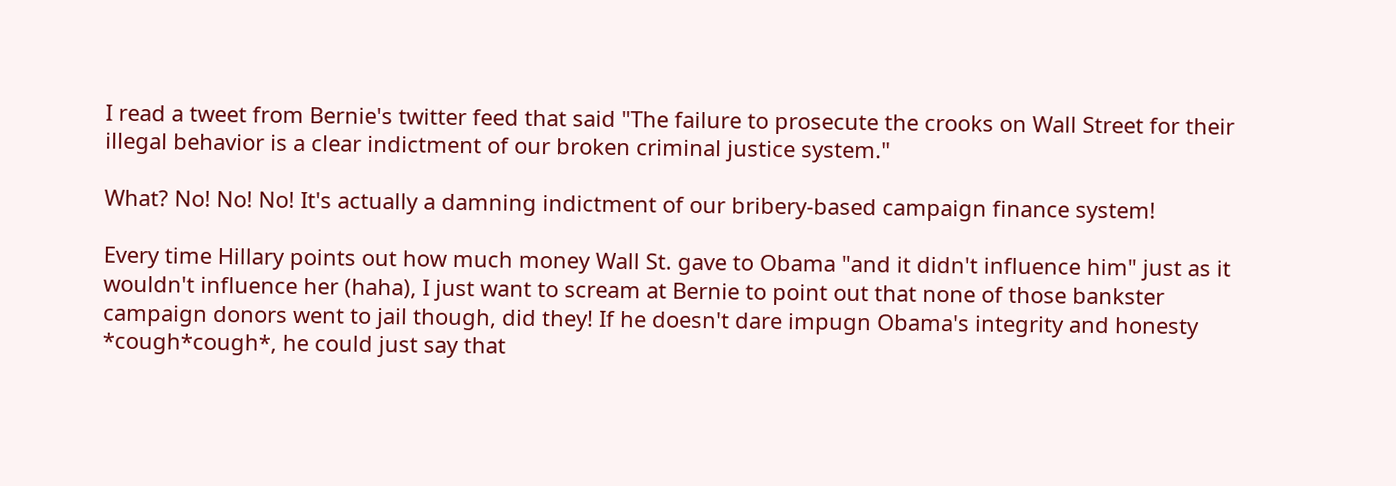I read a tweet from Bernie's twitter feed that said "The failure to prosecute the crooks on Wall Street for their illegal behavior is a clear indictment of our broken criminal justice system."

What? No! No! No! It's actually a damning indictment of our bribery-based campaign finance system!

Every time Hillary points out how much money Wall St. gave to Obama "and it didn't influence him" just as it wouldn't influence her (haha), I just want to scream at Bernie to point out that none of those bankster campaign donors went to jail though, did they! If he doesn't dare impugn Obama's integrity and honesty *cough*cough*, he could just say that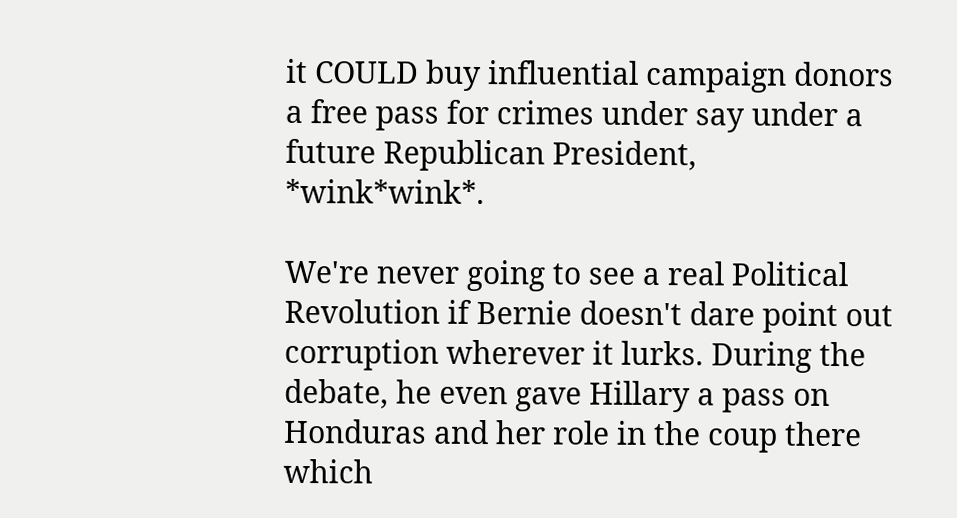it COULD buy influential campaign donors a free pass for crimes under say under a future Republican President, *wink*wink*.

We're never going to see a real Political Revolution if Bernie doesn't dare point out corruption wherever it lurks. During the debate, he even gave Hillary a pass on Honduras and her role in the coup there which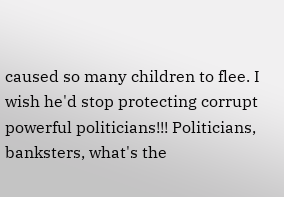caused so many children to flee. I wish he'd stop protecting corrupt powerful politicians!!! Politicians, banksters, what's the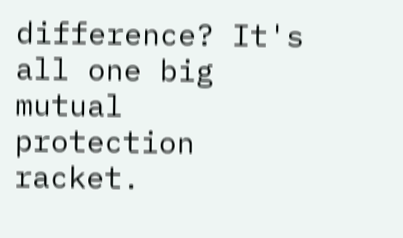difference? It's all one big mutual protection racket.